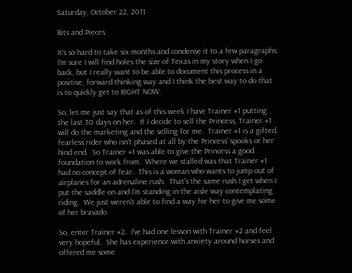Saturday, October 22, 2011

Bits and Pieces

It's so hard to take six months and condense it to a few paragraphs.  I'm sure I will find holes the size of Texas in my story when I go back, but I really want to be able to document this process in a positive, forward thinking way and I think the best way to do that is to quickly get to RIGHT NOW.

So, let me just say that as of this week I have Trainer #1 putting the last 30 days on her.  If I decide to sell the Princess, Trainer #1 will do the marketing and the selling for me.  Trainer #1 is a gifted, fearless rider who isn't phased at all by the Princess' spooks or her hind end.  So Trainer #1 was able to give the Princess a good foundation to work from.  Where we stalled was that Trainer #1 had no concept of fear.  This is a woman who wants to jump out of airplanes for an adrenaline rush.  That's the same rush I get when I put the saddle on and I'm standing in the aisle way contemplating riding.  We just weren't able to find a way for her to give me some of her bravado.

So, enter Trainer #2.  I've had one lesson with Trainer #2 and feel very hopeful.  She has experience with anxiety around horses and offered me some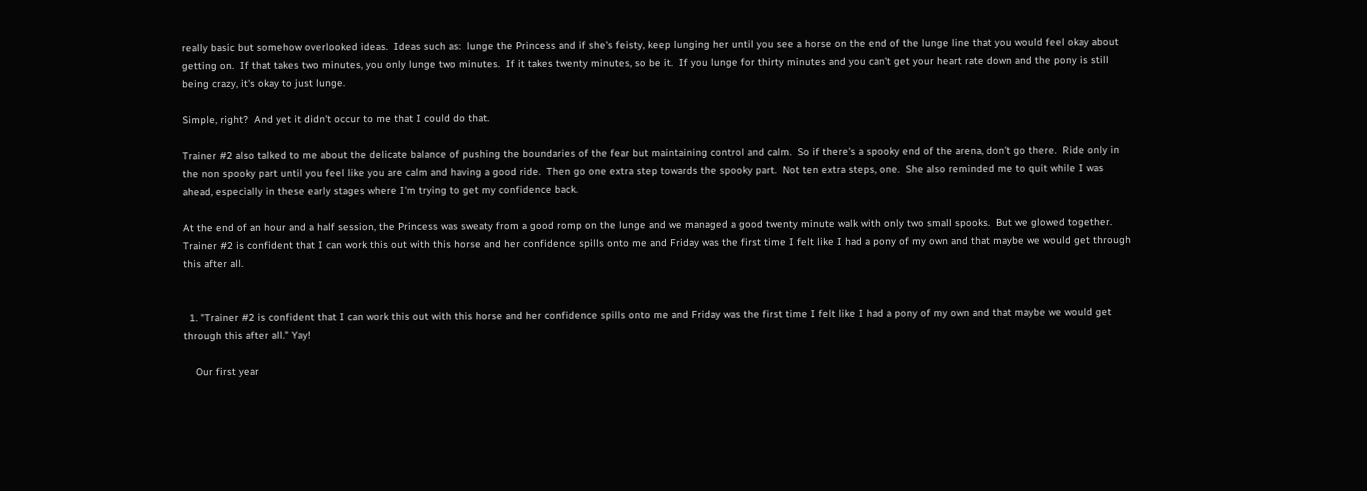really basic but somehow overlooked ideas.  Ideas such as:  lunge the Princess and if she's feisty, keep lunging her until you see a horse on the end of the lunge line that you would feel okay about getting on.  If that takes two minutes, you only lunge two minutes.  If it takes twenty minutes, so be it.  If you lunge for thirty minutes and you can't get your heart rate down and the pony is still being crazy, it's okay to just lunge.

Simple, right?  And yet it didn't occur to me that I could do that.

Trainer #2 also talked to me about the delicate balance of pushing the boundaries of the fear but maintaining control and calm.  So if there's a spooky end of the arena, don't go there.  Ride only in the non spooky part until you feel like you are calm and having a good ride.  Then go one extra step towards the spooky part.  Not ten extra steps, one.  She also reminded me to quit while I was ahead, especially in these early stages where I'm trying to get my confidence back.

At the end of an hour and a half session, the Princess was sweaty from a good romp on the lunge and we managed a good twenty minute walk with only two small spooks.  But we glowed together.  Trainer #2 is confident that I can work this out with this horse and her confidence spills onto me and Friday was the first time I felt like I had a pony of my own and that maybe we would get through this after all.


  1. "Trainer #2 is confident that I can work this out with this horse and her confidence spills onto me and Friday was the first time I felt like I had a pony of my own and that maybe we would get through this after all." Yay!

    Our first year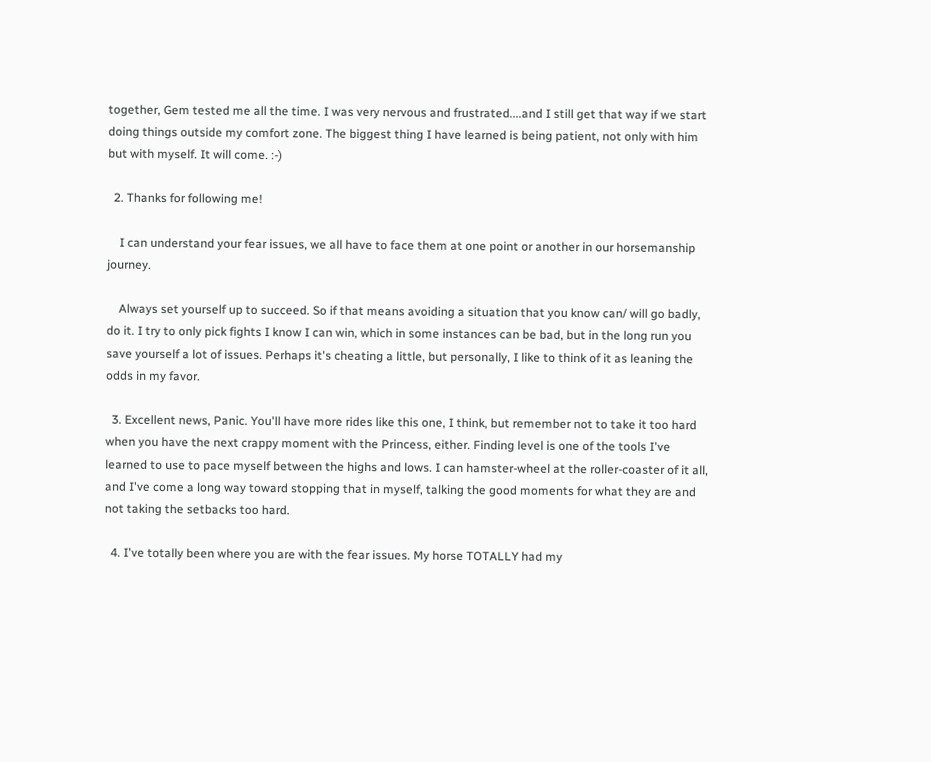together, Gem tested me all the time. I was very nervous and frustrated....and I still get that way if we start doing things outside my comfort zone. The biggest thing I have learned is being patient, not only with him but with myself. It will come. :-)

  2. Thanks for following me!

    I can understand your fear issues, we all have to face them at one point or another in our horsemanship journey.

    Always set yourself up to succeed. So if that means avoiding a situation that you know can/ will go badly, do it. I try to only pick fights I know I can win, which in some instances can be bad, but in the long run you save yourself a lot of issues. Perhaps it's cheating a little, but personally, I like to think of it as leaning the odds in my favor.

  3. Excellent news, Panic. You'll have more rides like this one, I think, but remember not to take it too hard when you have the next crappy moment with the Princess, either. Finding level is one of the tools I've learned to use to pace myself between the highs and lows. I can hamster-wheel at the roller-coaster of it all, and I've come a long way toward stopping that in myself, talking the good moments for what they are and not taking the setbacks too hard.

  4. I've totally been where you are with the fear issues. My horse TOTALLY had my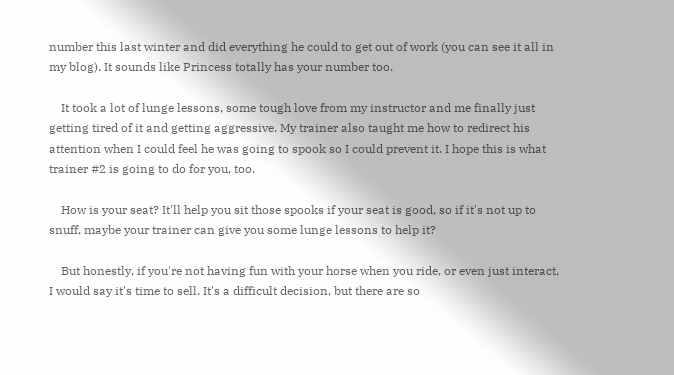number this last winter and did everything he could to get out of work (you can see it all in my blog). It sounds like Princess totally has your number too.

    It took a lot of lunge lessons, some tough love from my instructor and me finally just getting tired of it and getting aggressive. My trainer also taught me how to redirect his attention when I could feel he was going to spook so I could prevent it. I hope this is what trainer #2 is going to do for you, too.

    How is your seat? It'll help you sit those spooks if your seat is good, so if it's not up to snuff, maybe your trainer can give you some lunge lessons to help it?

    But honestly, if you're not having fun with your horse when you ride, or even just interact, I would say it's time to sell. It's a difficult decision, but there are so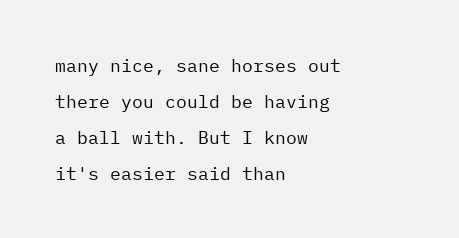many nice, sane horses out there you could be having a ball with. But I know it's easier said than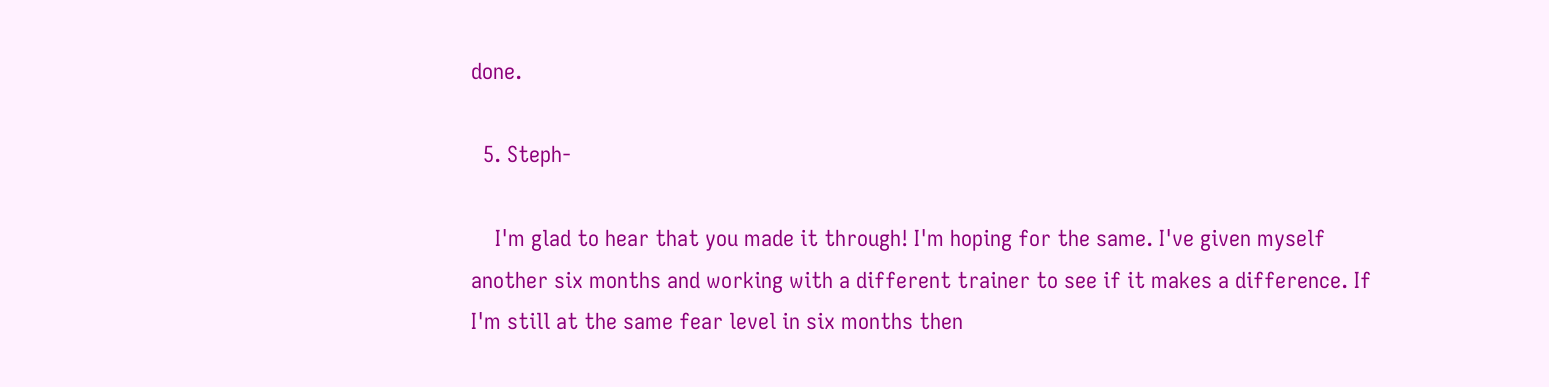done.

  5. Steph-

    I'm glad to hear that you made it through! I'm hoping for the same. I've given myself another six months and working with a different trainer to see if it makes a difference. If I'm still at the same fear level in six months then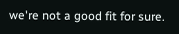we're not a good fit for sure.